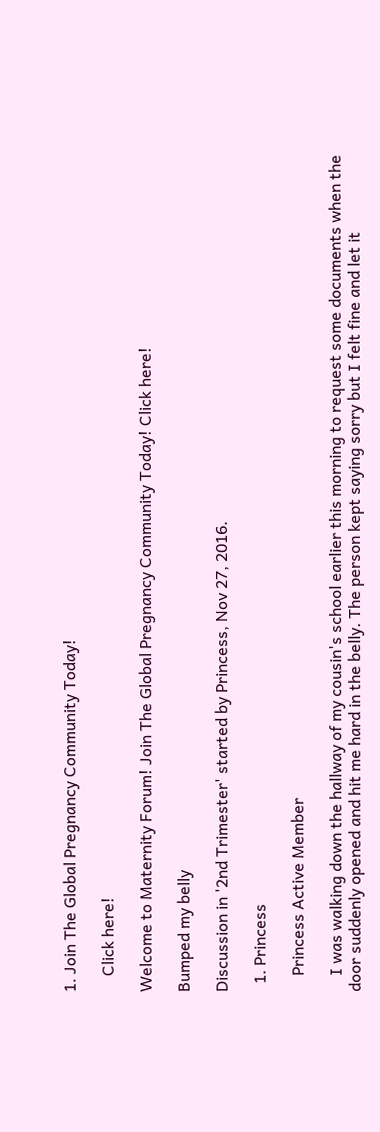1. Join The Global Pregnancy Community Today!

    Click here!

Welcome to Maternity Forum! Join The Global Pregnancy Community Today! Click here!

Bumped my belly

Discussion in '2nd Trimester' started by Princess, Nov 27, 2016.

  1. Princess

    Princess Active Member

    I was walking down the hallway of my cousin's school earlier this morning to request some documents when the door suddenly opened and hit me hard in the belly. The person kept saying sorry but I felt fine and let it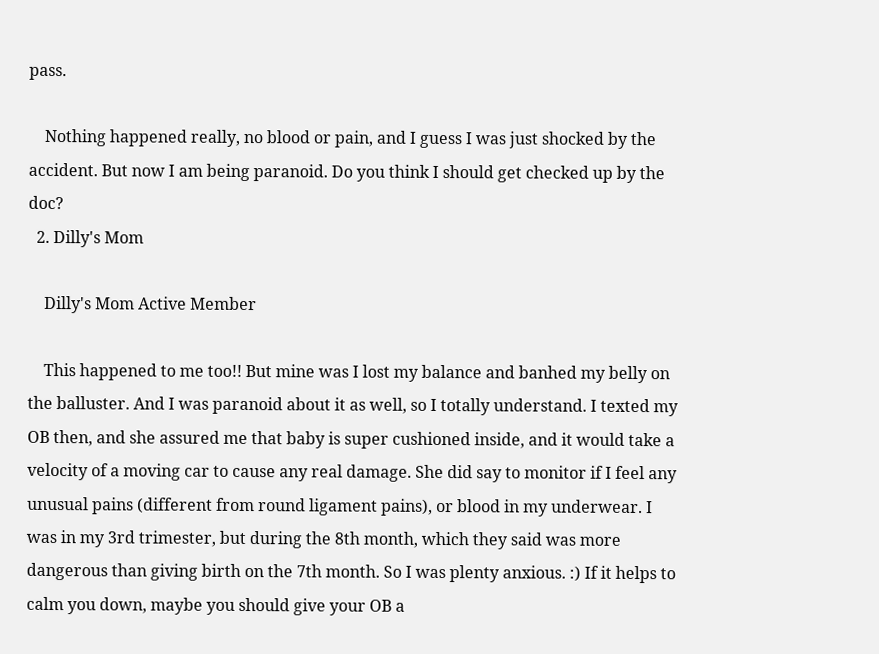pass.

    Nothing happened really, no blood or pain, and I guess I was just shocked by the accident. But now I am being paranoid. Do you think I should get checked up by the doc?
  2. Dilly's Mom

    Dilly's Mom Active Member

    This happened to me too!! But mine was I lost my balance and banhed my belly on the balluster. And I was paranoid about it as well, so I totally understand. I texted my OB then, and she assured me that baby is super cushioned inside, and it would take a velocity of a moving car to cause any real damage. She did say to monitor if I feel any unusual pains (different from round ligament pains), or blood in my underwear. I was in my 3rd trimester, but during the 8th month, which they said was more dangerous than giving birth on the 7th month. So I was plenty anxious. :) If it helps to calm you down, maybe you should give your OB a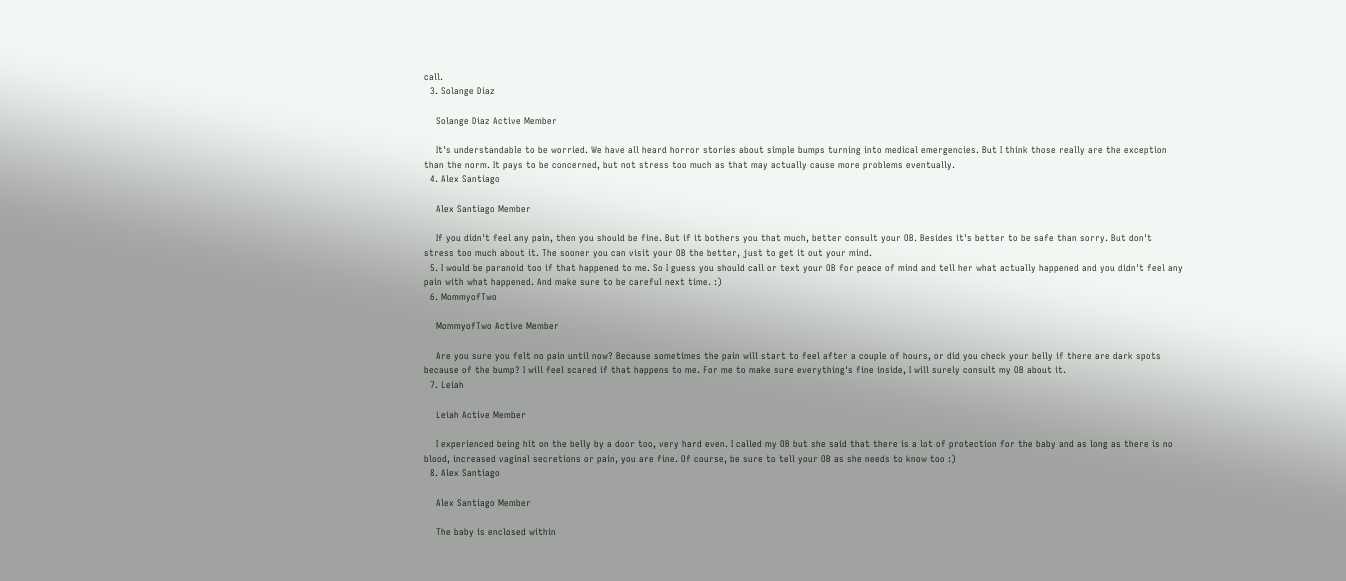call.
  3. Solange Diaz

    Solange Diaz Active Member

    It's understandable to be worried. We have all heard horror stories about simple bumps turning into medical emergencies. But I think those really are the exception than the norm. It pays to be concerned, but not stress too much as that may actually cause more problems eventually.
  4. Alex Santiago

    Alex Santiago Member

    If you didn't feel any pain, then you should be fine. But if it bothers you that much, better consult your OB. Besides it's better to be safe than sorry. But don't stress too much about it. The sooner you can visit your OB the better, just to get it out your mind.
  5. I would be paranoid too if that happened to me. So I guess you should call or text your OB for peace of mind and tell her what actually happened and you didn't feel any pain with what happened. And make sure to be careful next time. :)
  6. MommyofTwo

    MommyofTwo Active Member

    Are you sure you felt no pain until now? Because sometimes the pain will start to feel after a couple of hours, or did you check your belly if there are dark spots because of the bump? I will feel scared if that happens to me. For me to make sure everything's fine inside, I will surely consult my OB about it.
  7. Leiah

    Leiah Active Member

    I experienced being hit on the belly by a door too, very hard even. I called my OB but she said that there is a lot of protection for the baby and as long as there is no blood, increased vaginal secretions or pain, you are fine. Of course, be sure to tell your OB as she needs to know too :)
  8. Alex Santiago

    Alex Santiago Member

    The baby is enclosed within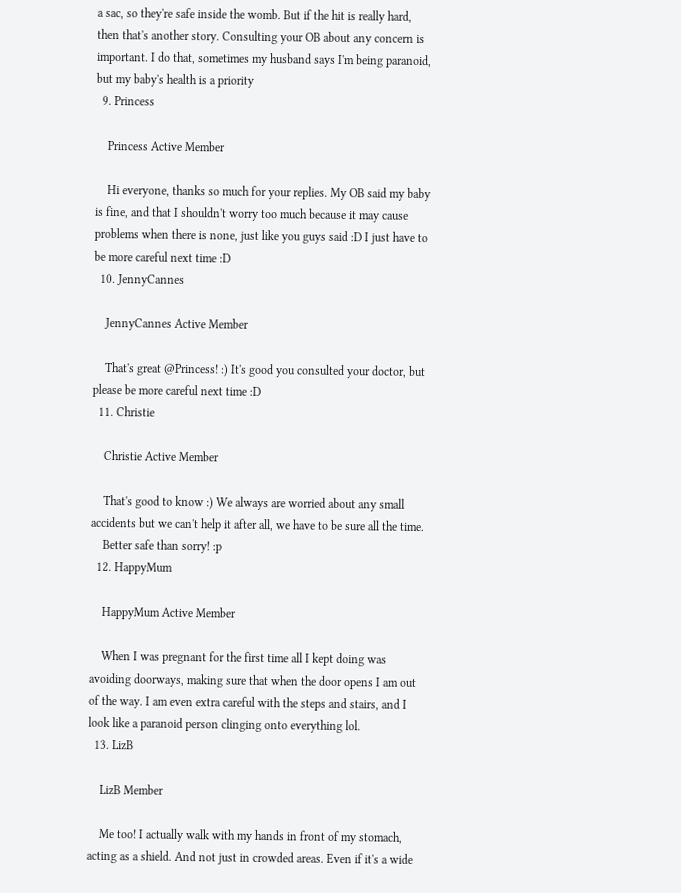a sac, so they're safe inside the womb. But if the hit is really hard, then that's another story. Consulting your OB about any concern is important. I do that, sometimes my husband says I'm being paranoid, but my baby's health is a priority
  9. Princess

    Princess Active Member

    Hi everyone, thanks so much for your replies. My OB said my baby is fine, and that I shouldn't worry too much because it may cause problems when there is none, just like you guys said :D I just have to be more careful next time :D
  10. JennyCannes

    JennyCannes Active Member

    That's great @Princess! :) It's good you consulted your doctor, but please be more careful next time :D
  11. Christie

    Christie Active Member

    That's good to know :) We always are worried about any small accidents but we can't help it after all, we have to be sure all the time.
    Better safe than sorry! :p
  12. HappyMum

    HappyMum Active Member

    When I was pregnant for the first time all I kept doing was avoiding doorways, making sure that when the door opens I am out of the way. I am even extra careful with the steps and stairs, and I look like a paranoid person clinging onto everything lol.
  13. LizB

    LizB Member

    Me too! I actually walk with my hands in front of my stomach, acting as a shield. And not just in crowded areas. Even if it's a wide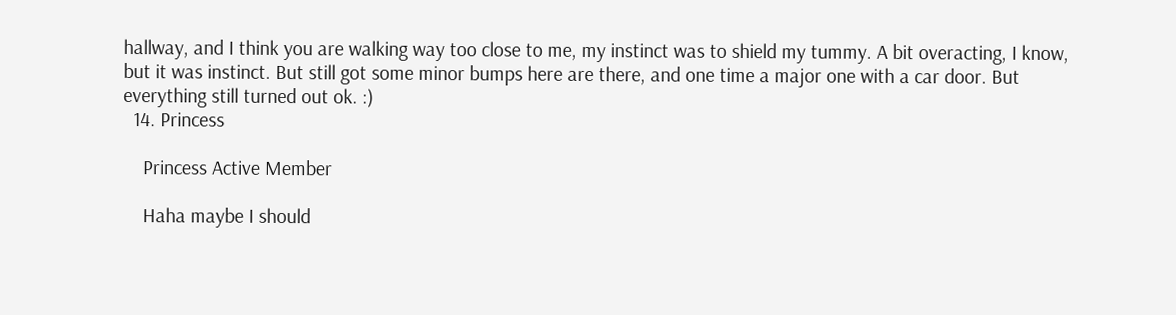hallway, and I think you are walking way too close to me, my instinct was to shield my tummy. A bit overacting, I know, but it was instinct. But still got some minor bumps here are there, and one time a major one with a car door. But everything still turned out ok. :)
  14. Princess

    Princess Active Member

    Haha maybe I should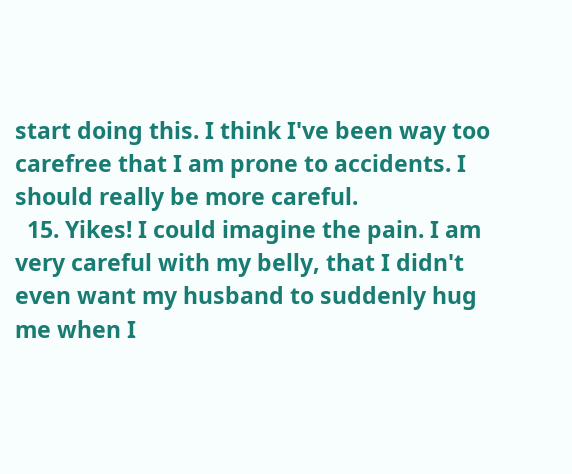start doing this. I think I've been way too carefree that I am prone to accidents. I should really be more careful.
  15. Yikes! I could imagine the pain. I am very careful with my belly, that I didn't even want my husband to suddenly hug me when I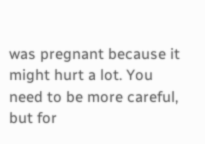was pregnant because it might hurt a lot. You need to be more careful, but for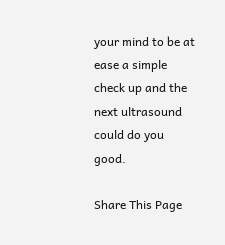your mind to be at ease a simple check up and the next ultrasound could do you good.

Share This Page